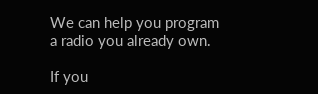We can help you program a radio you already own.

If you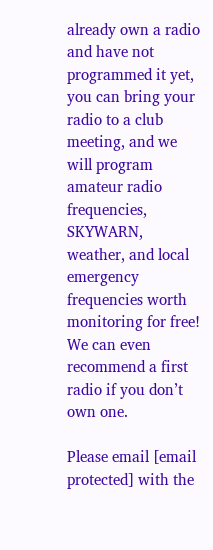already own a radio and have not programmed it yet, you can bring your radio to a club meeting, and we will program amateur radio frequencies, SKYWARN, weather, and local emergency frequencies worth monitoring for free! We can even recommend a first radio if you don’t own one.

Please email [email protected] with the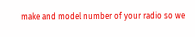make and model number of your radio so we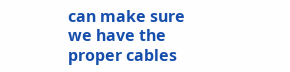can make sure we have the proper cables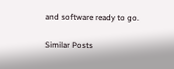and software ready to go.

Similar Posts